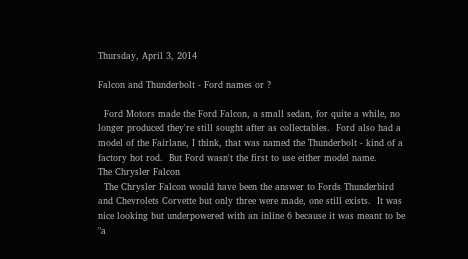Thursday, April 3, 2014

Falcon and Thunderbolt - Ford names or ?

  Ford Motors made the Ford Falcon, a small sedan, for quite a while, no longer produced they're still sought after as collectables.  Ford also had a model of the Fairlane, I think, that was named the Thunderbolt - kind of a factory hot rod.  But Ford wasn't the first to use either model name.
The Chrysler Falcon
  The Chrysler Falcon would have been the answer to Fords Thunderbird and Chevrolets Corvette but only three were made, one still exists.  It was nice looking but underpowered with an inline 6 because it was meant to be "a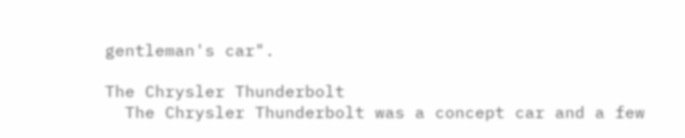gentleman's car".

The Chrysler Thunderbolt
  The Chrysler Thunderbolt was a concept car and a few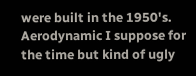were built in the 1950's.  Aerodynamic I suppose for the time but kind of ugly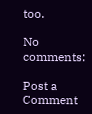too.

No comments:

Post a Comment